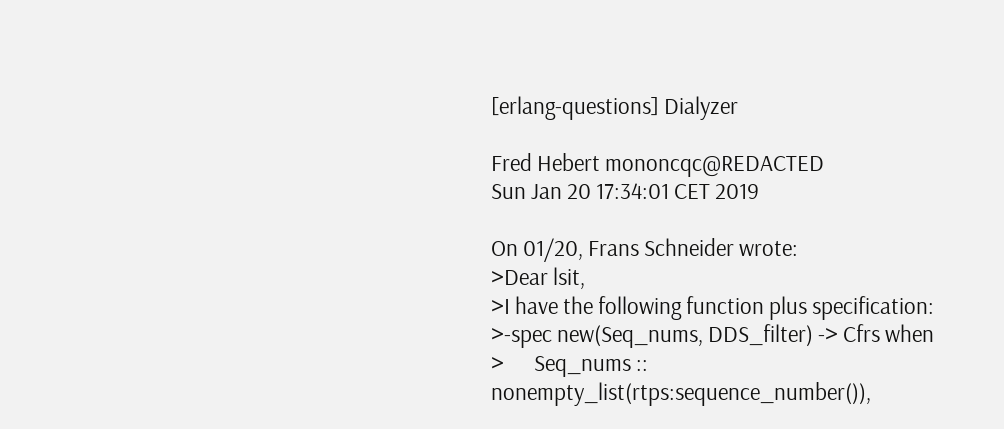[erlang-questions] Dialyzer

Fred Hebert mononcqc@REDACTED
Sun Jan 20 17:34:01 CET 2019

On 01/20, Frans Schneider wrote:
>Dear lsit,
>I have the following function plus specification:
>-spec new(Seq_nums, DDS_filter) -> Cfrs when
>      Seq_nums :: nonempty_list(rtps:sequence_number()),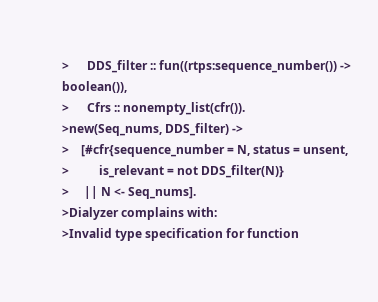>      DDS_filter :: fun((rtps:sequence_number()) -> boolean()),
>      Cfrs :: nonempty_list(cfr()).
>new(Seq_nums, DDS_filter) ->
>    [#cfr{sequence_number = N, status = unsent,
>          is_relevant = not DDS_filter(N)}
>     || N <- Seq_nums].
>Dialyzer complains with:
>Invalid type specification for function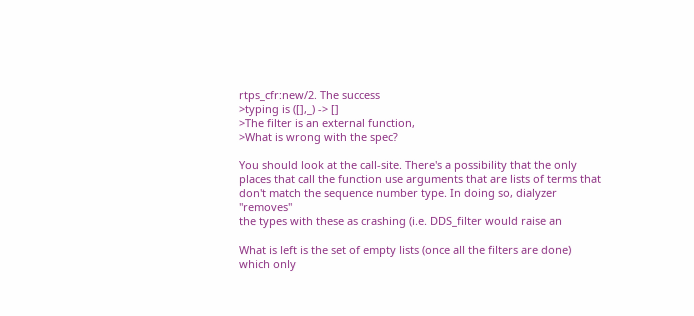rtps_cfr:new/2. The success
>typing is ([],_) -> []
>The filter is an external function,
>What is wrong with the spec?

You should look at the call-site. There's a possibility that the only
places that call the function use arguments that are lists of terms that
don't match the sequence number type. In doing so, dialyzer "removes"
the types with these as crashing (i.e. DDS_filter would raise an

What is left is the set of empty lists (once all the filters are done)
which only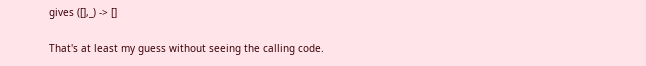gives ([],_) -> []

That's at least my guess without seeing the calling code.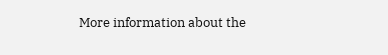More information about the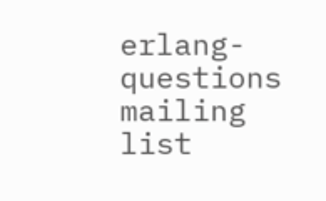erlang-questions mailing list